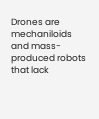Drones are mechaniloids and mass-produced robots that lack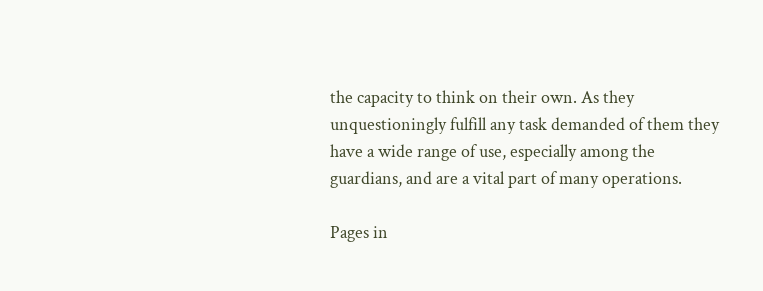the capacity to think on their own. As they unquestioningly fulfill any task demanded of them they have a wide range of use, especially among the guardians, and are a vital part of many operations.

Pages in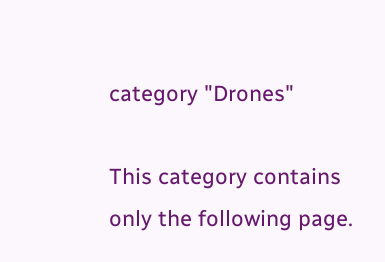category "Drones"

This category contains only the following page.